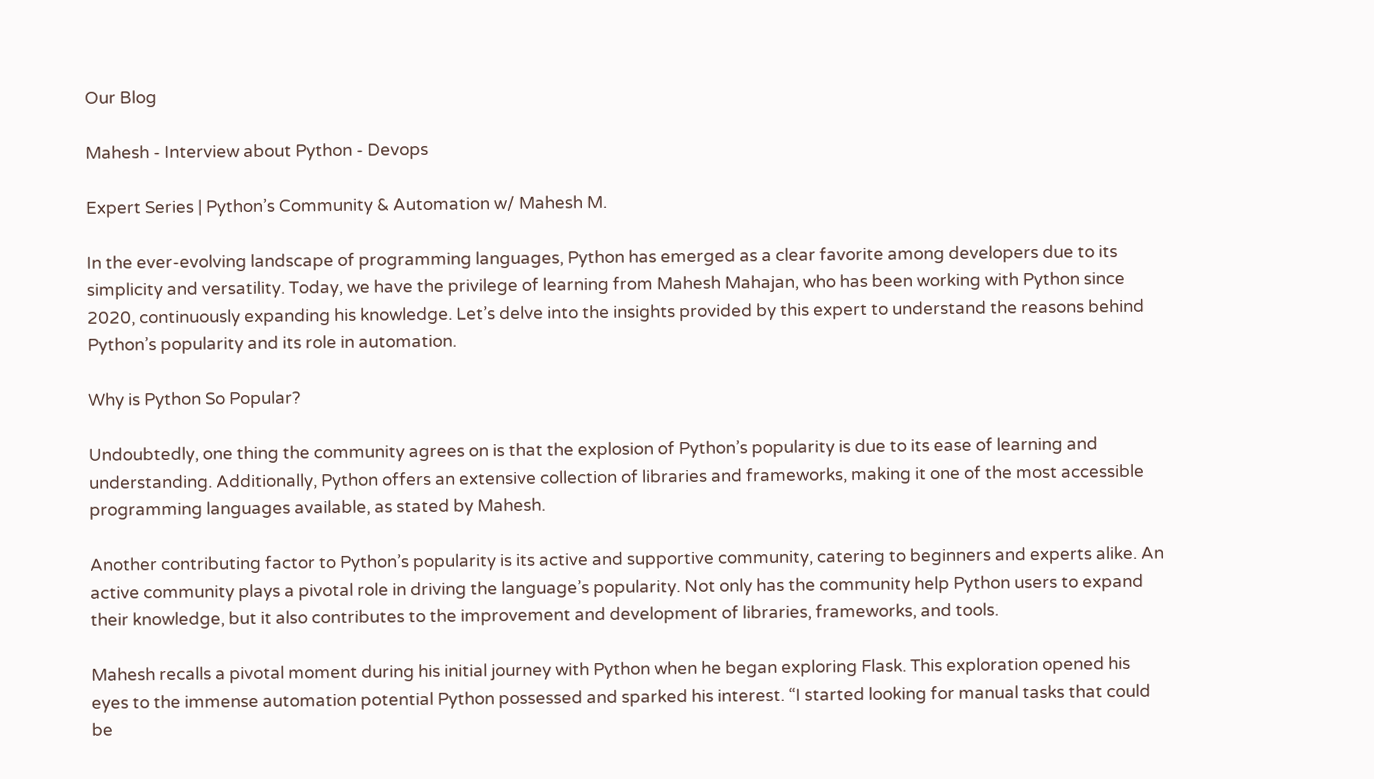Our Blog

Mahesh - Interview about Python - Devops

Expert Series | Python’s Community & Automation w/ Mahesh M.

In the ever-evolving landscape of programming languages, Python has emerged as a clear favorite among developers due to its simplicity and versatility. Today, we have the privilege of learning from Mahesh Mahajan, who has been working with Python since 2020, continuously expanding his knowledge. Let’s delve into the insights provided by this expert to understand the reasons behind Python’s popularity and its role in automation.

Why is Python So Popular?

Undoubtedly, one thing the community agrees on is that the explosion of Python’s popularity is due to its ease of learning and understanding. Additionally, Python offers an extensive collection of libraries and frameworks, making it one of the most accessible programming languages available, as stated by Mahesh.

Another contributing factor to Python’s popularity is its active and supportive community, catering to beginners and experts alike. An active community plays a pivotal role in driving the language’s popularity. Not only has the community help Python users to expand their knowledge, but it also contributes to the improvement and development of libraries, frameworks, and tools.

Mahesh recalls a pivotal moment during his initial journey with Python when he began exploring Flask. This exploration opened his eyes to the immense automation potential Python possessed and sparked his interest. “I started looking for manual tasks that could be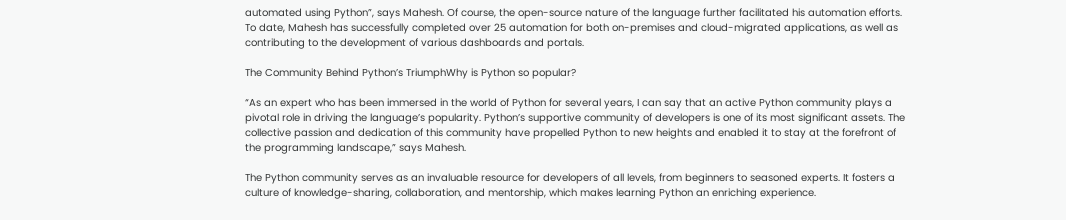automated using Python”, says Mahesh. Of course, the open-source nature of the language further facilitated his automation efforts. To date, Mahesh has successfully completed over 25 automation for both on-premises and cloud-migrated applications, as well as contributing to the development of various dashboards and portals.

The Community Behind Python’s TriumphWhy is Python so popular?

“As an expert who has been immersed in the world of Python for several years, I can say that an active Python community plays a pivotal role in driving the language’s popularity. Python’s supportive community of developers is one of its most significant assets. The collective passion and dedication of this community have propelled Python to new heights and enabled it to stay at the forefront of the programming landscape,” says Mahesh.

The Python community serves as an invaluable resource for developers of all levels, from beginners to seasoned experts. It fosters a culture of knowledge-sharing, collaboration, and mentorship, which makes learning Python an enriching experience.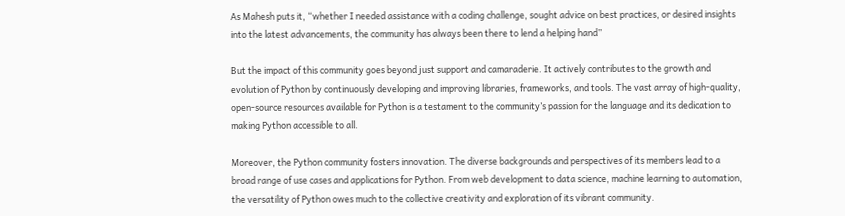As Mahesh puts it, “whether I needed assistance with a coding challenge, sought advice on best practices, or desired insights into the latest advancements, the community has always been there to lend a helping hand”

But the impact of this community goes beyond just support and camaraderie. It actively contributes to the growth and evolution of Python by continuously developing and improving libraries, frameworks, and tools. The vast array of high-quality, open-source resources available for Python is a testament to the community’s passion for the language and its dedication to making Python accessible to all.

Moreover, the Python community fosters innovation. The diverse backgrounds and perspectives of its members lead to a broad range of use cases and applications for Python. From web development to data science, machine learning to automation, the versatility of Python owes much to the collective creativity and exploration of its vibrant community.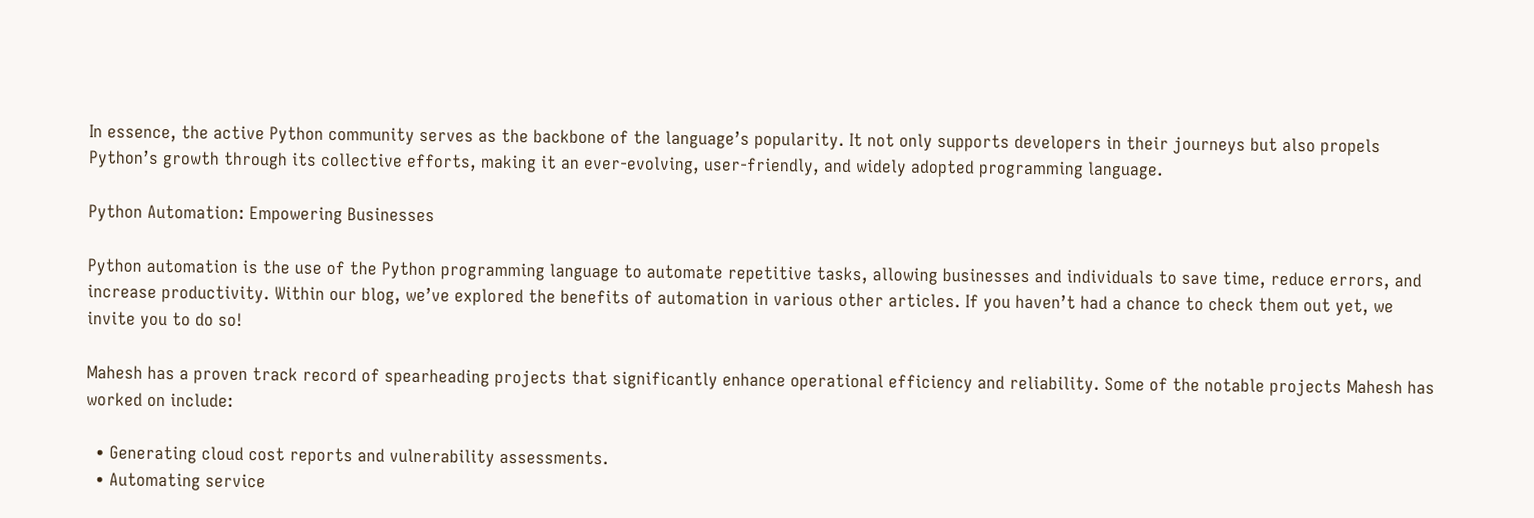In essence, the active Python community serves as the backbone of the language’s popularity. It not only supports developers in their journeys but also propels Python’s growth through its collective efforts, making it an ever-evolving, user-friendly, and widely adopted programming language.

Python Automation: Empowering Businesses

Python automation is the use of the Python programming language to automate repetitive tasks, allowing businesses and individuals to save time, reduce errors, and increase productivity. Within our blog, we’ve explored the benefits of automation in various other articles. If you haven’t had a chance to check them out yet, we invite you to do so!

Mahesh has a proven track record of spearheading projects that significantly enhance operational efficiency and reliability. Some of the notable projects Mahesh has worked on include:

  • Generating cloud cost reports and vulnerability assessments.
  • Automating service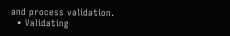and process validation.
  • Validating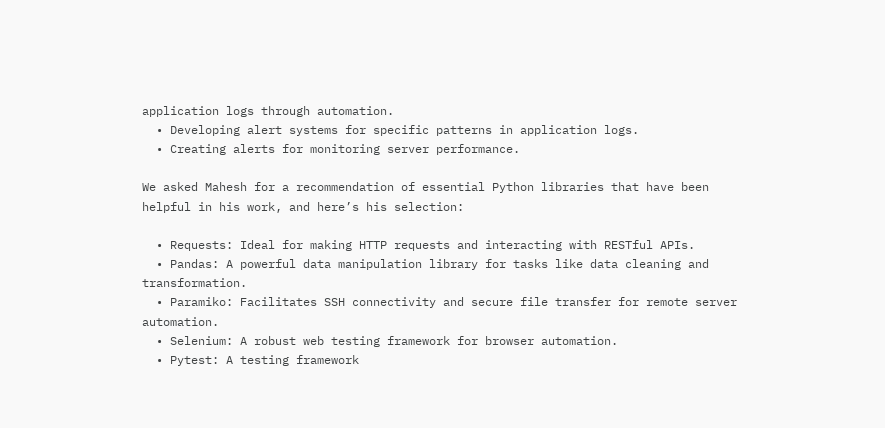application logs through automation.
  • Developing alert systems for specific patterns in application logs.
  • Creating alerts for monitoring server performance.

We asked Mahesh for a recommendation of essential Python libraries that have been helpful in his work, and here’s his selection:

  • Requests: Ideal for making HTTP requests and interacting with RESTful APIs.
  • Pandas: A powerful data manipulation library for tasks like data cleaning and transformation.
  • Paramiko: Facilitates SSH connectivity and secure file transfer for remote server automation.
  • Selenium: A robust web testing framework for browser automation.
  • Pytest: A testing framework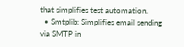that simplifies test automation.
  • Smtplib: Simplifies email sending via SMTP in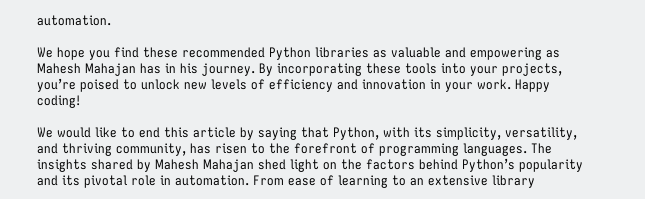automation.

We hope you find these recommended Python libraries as valuable and empowering as Mahesh Mahajan has in his journey. By incorporating these tools into your projects, you’re poised to unlock new levels of efficiency and innovation in your work. Happy coding!

We would like to end this article by saying that Python, with its simplicity, versatility, and thriving community, has risen to the forefront of programming languages. The insights shared by Mahesh Mahajan shed light on the factors behind Python’s popularity and its pivotal role in automation. From ease of learning to an extensive library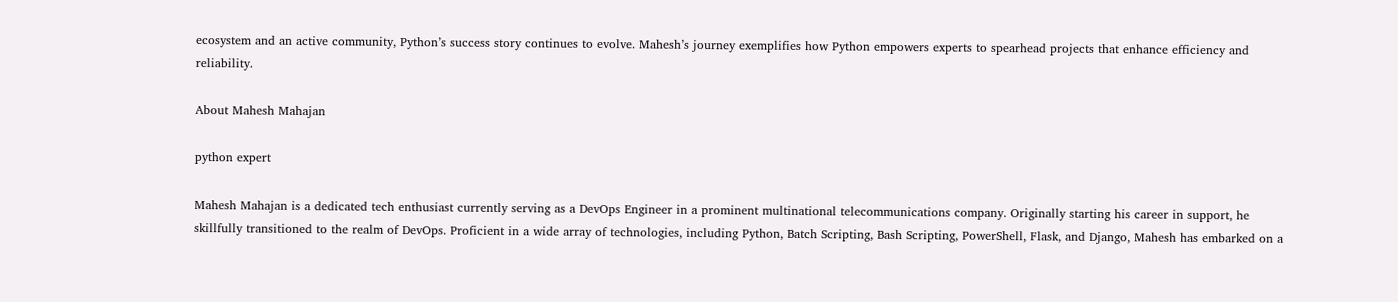ecosystem and an active community, Python’s success story continues to evolve. Mahesh’s journey exemplifies how Python empowers experts to spearhead projects that enhance efficiency and reliability.

About Mahesh Mahajan

python expert

Mahesh Mahajan is a dedicated tech enthusiast currently serving as a DevOps Engineer in a prominent multinational telecommunications company. Originally starting his career in support, he skillfully transitioned to the realm of DevOps. Proficient in a wide array of technologies, including Python, Batch Scripting, Bash Scripting, PowerShell, Flask, and Django, Mahesh has embarked on a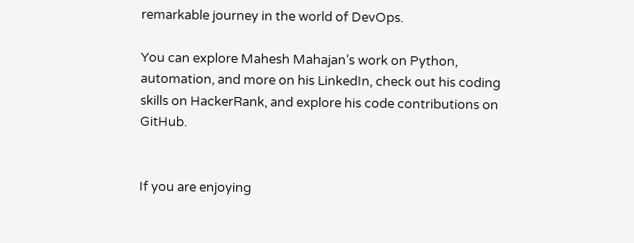remarkable journey in the world of DevOps.

You can explore Mahesh Mahajan’s work on Python, automation, and more on his LinkedIn, check out his coding skills on HackerRank, and explore his code contributions on GitHub.


If you are enjoying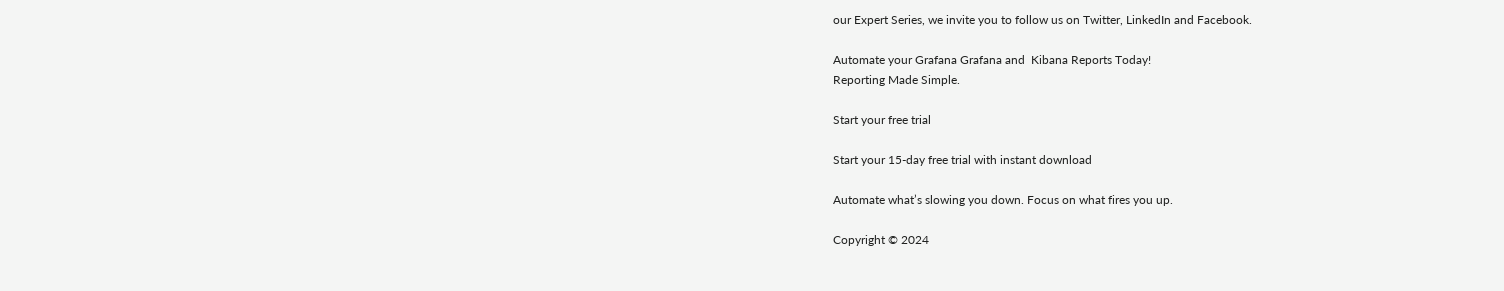our Expert Series, we invite you to follow us on Twitter, LinkedIn and Facebook.

Automate your Grafana Grafana and  Kibana Reports Today!
Reporting Made Simple.

Start your free trial

Start your 15-day free trial with instant download

Automate what’s slowing you down. Focus on what fires you up.

Copyright © 2024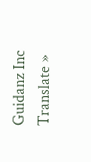Guidanz Inc
Translate »